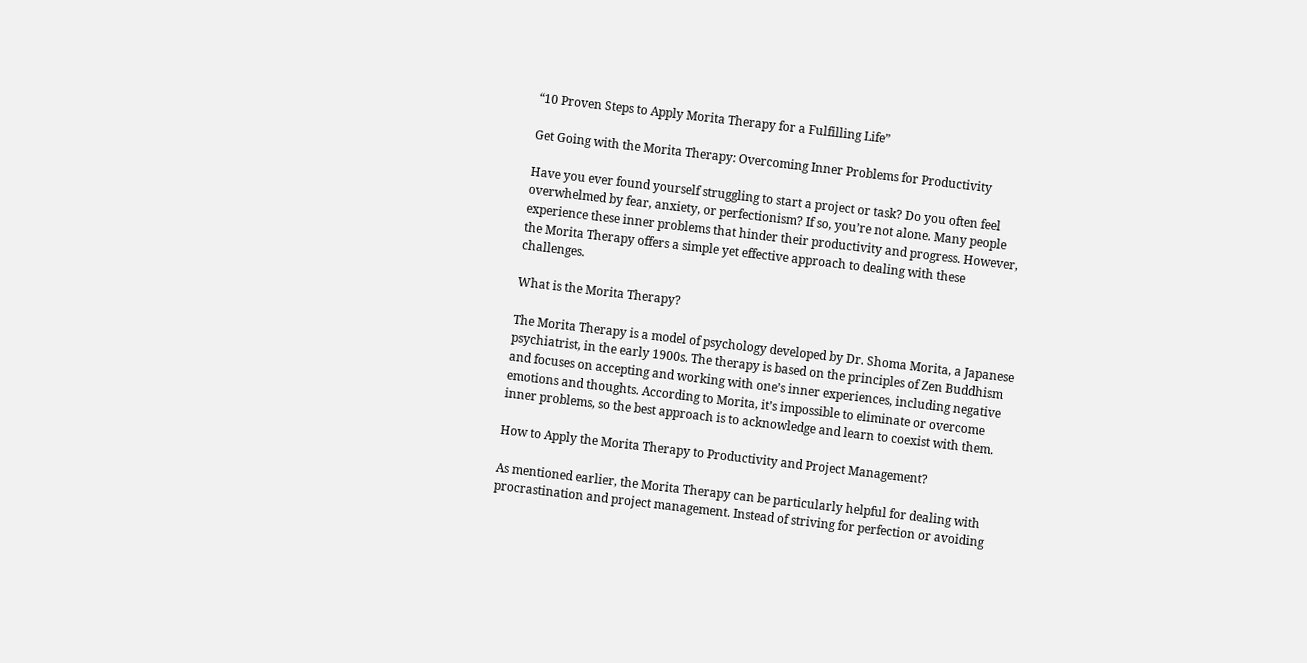“10 Proven Steps to Apply Morita Therapy for a Fulfilling Life”

Get Going with the Morita Therapy: Overcoming Inner Problems for Productivity

Have you ever found yourself struggling to start a project or task? Do you often feel overwhelmed by fear, anxiety, or perfectionism? If so, you’re not alone. Many people experience these inner problems that hinder their productivity and progress. However, the Morita Therapy offers a simple yet effective approach to dealing with these challenges.

What is the Morita Therapy?

The Morita Therapy is a model of psychology developed by Dr. Shoma Morita, a Japanese psychiatrist, in the early 1900s. The therapy is based on the principles of Zen Buddhism and focuses on accepting and working with one’s inner experiences, including negative emotions and thoughts. According to Morita, it’s impossible to eliminate or overcome inner problems, so the best approach is to acknowledge and learn to coexist with them.

How to Apply the Morita Therapy to Productivity and Project Management?

As mentioned earlier, the Morita Therapy can be particularly helpful for dealing with procrastination and project management. Instead of striving for perfection or avoiding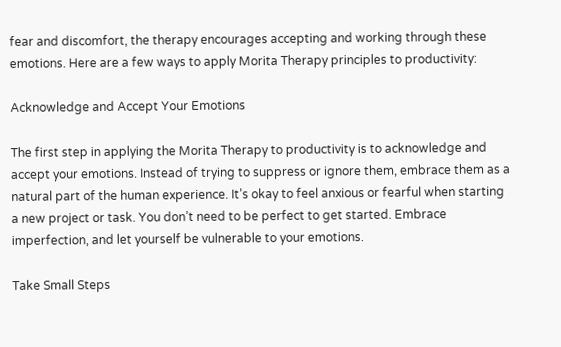fear and discomfort, the therapy encourages accepting and working through these emotions. Here are a few ways to apply Morita Therapy principles to productivity:

Acknowledge and Accept Your Emotions

The first step in applying the Morita Therapy to productivity is to acknowledge and accept your emotions. Instead of trying to suppress or ignore them, embrace them as a natural part of the human experience. It’s okay to feel anxious or fearful when starting a new project or task. You don’t need to be perfect to get started. Embrace imperfection, and let yourself be vulnerable to your emotions.

Take Small Steps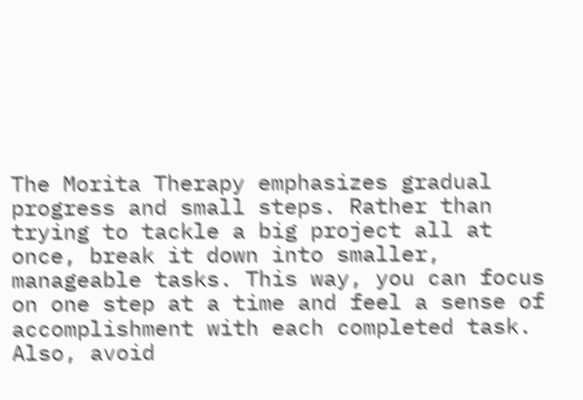The Morita Therapy emphasizes gradual progress and small steps. Rather than trying to tackle a big project all at once, break it down into smaller, manageable tasks. This way, you can focus on one step at a time and feel a sense of accomplishment with each completed task. Also, avoid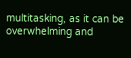multitasking, as it can be overwhelming and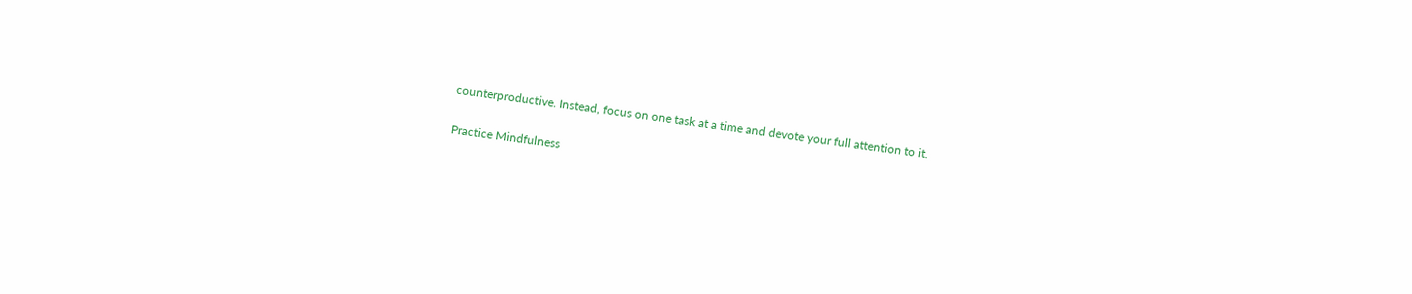counterproductive. Instead, focus on one task at a time and devote your full attention to it.

Practice Mindfulness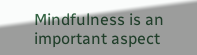Mindfulness is an important aspect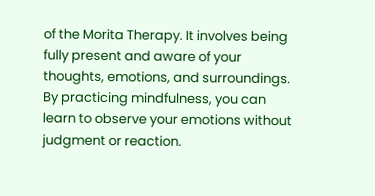of the Morita Therapy. It involves being fully present and aware of your thoughts, emotions, and surroundings. By practicing mindfulness, you can learn to observe your emotions without judgment or reaction.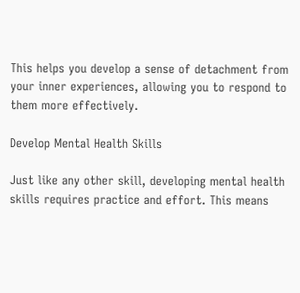This helps you develop a sense of detachment from your inner experiences, allowing you to respond to them more effectively.

Develop Mental Health Skills

Just like any other skill, developing mental health skills requires practice and effort. This means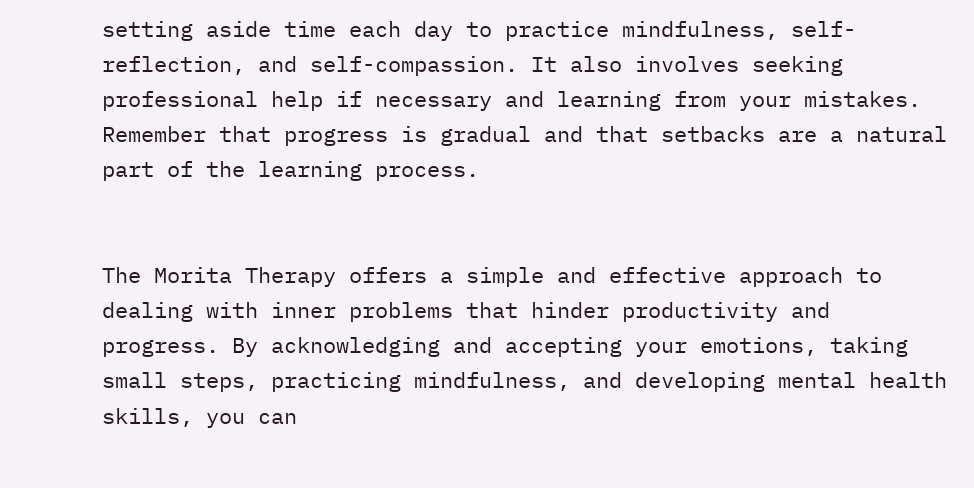setting aside time each day to practice mindfulness, self-reflection, and self-compassion. It also involves seeking professional help if necessary and learning from your mistakes. Remember that progress is gradual and that setbacks are a natural part of the learning process.


The Morita Therapy offers a simple and effective approach to dealing with inner problems that hinder productivity and progress. By acknowledging and accepting your emotions, taking small steps, practicing mindfulness, and developing mental health skills, you can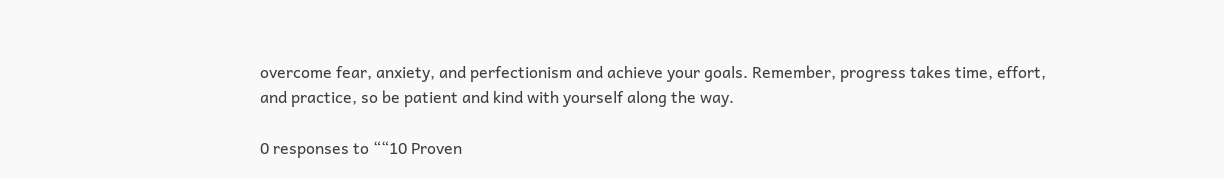overcome fear, anxiety, and perfectionism and achieve your goals. Remember, progress takes time, effort, and practice, so be patient and kind with yourself along the way.

0 responses to ““10 Proven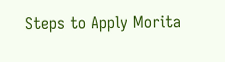Steps to Apply Morita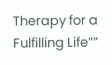Therapy for a Fulfilling Life””